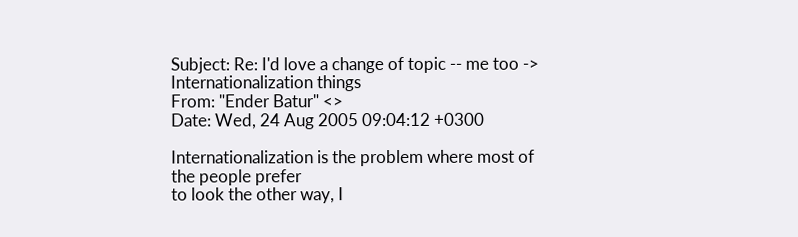Subject: Re: I'd love a change of topic -- me too -> Internationalization things
From: "Ender Batur" <>
Date: Wed, 24 Aug 2005 09:04:12 +0300

Internationalization is the problem where most of the people prefer
to look the other way, I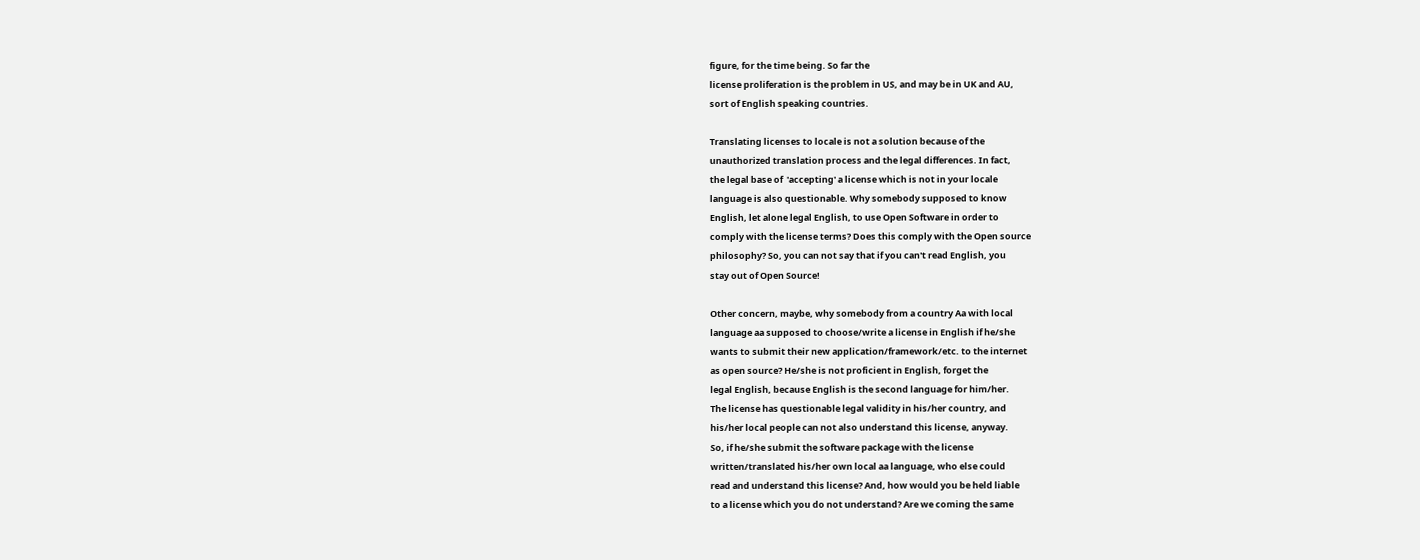figure, for the time being. So far the
license proliferation is the problem in US, and may be in UK and AU,
sort of English speaking countries.

Translating licenses to locale is not a solution because of the
unauthorized translation process and the legal differences. In fact,
the legal base of  'accepting' a license which is not in your locale
language is also questionable. Why somebody supposed to know
English, let alone legal English, to use Open Software in order to
comply with the license terms? Does this comply with the Open source
philosophy? So, you can not say that if you can't read English, you
stay out of Open Source!

Other concern, maybe, why somebody from a country Aa with local
language aa supposed to choose/write a license in English if he/she
wants to submit their new application/framework/etc. to the internet
as open source? He/she is not proficient in English, forget the
legal English, because English is the second language for him/her.
The license has questionable legal validity in his/her country, and
his/her local people can not also understand this license, anyway.
So, if he/she submit the software package with the license
written/translated his/her own local aa language, who else could
read and understand this license? And, how would you be held liable
to a license which you do not understand? Are we coming the same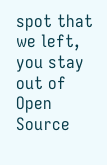spot that we left, you stay out of Open Source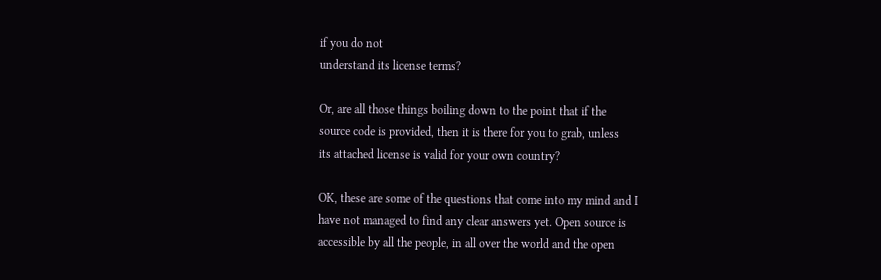if you do not
understand its license terms?

Or, are all those things boiling down to the point that if the
source code is provided, then it is there for you to grab, unless
its attached license is valid for your own country?

OK, these are some of the questions that come into my mind and I
have not managed to find any clear answers yet. Open source is
accessible by all the people, in all over the world and the open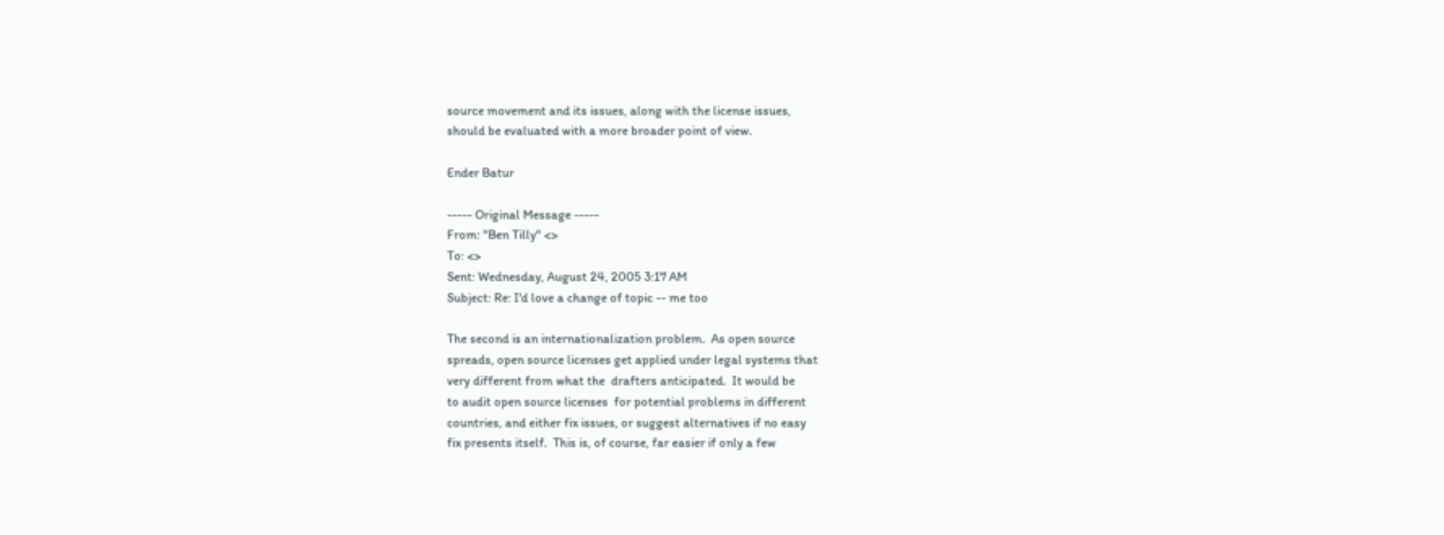source movement and its issues, along with the license issues,
should be evaluated with a more broader point of view.

Ender Batur

----- Original Message -----
From: "Ben Tilly" <>
To: <>
Sent: Wednesday, August 24, 2005 3:17 AM
Subject: Re: I'd love a change of topic -- me too

The second is an internationalization problem.  As open source
spreads, open source licenses get applied under legal systems that
very different from what the  drafters anticipated.  It would be
to audit open source licenses  for potential problems in different
countries, and either fix issues, or suggest alternatives if no easy
fix presents itself.  This is, of course, far easier if only a few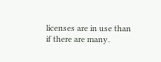licenses are in use than if there are many.